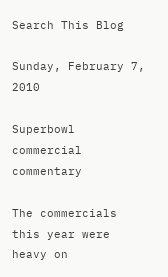Search This Blog

Sunday, February 7, 2010

Superbowl commercial commentary

The commercials this year were heavy on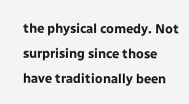the physical comedy. Not surprising since those have traditionally been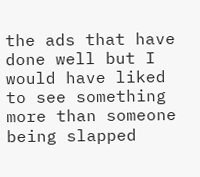the ads that have done well but I would have liked to see something more than someone being slapped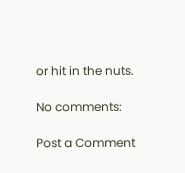or hit in the nuts.

No comments:

Post a Comment